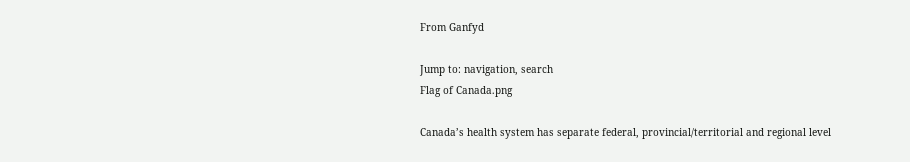From Ganfyd

Jump to: navigation, search
Flag of Canada.png

Canada’s health system has separate federal, provincial/territorial and regional level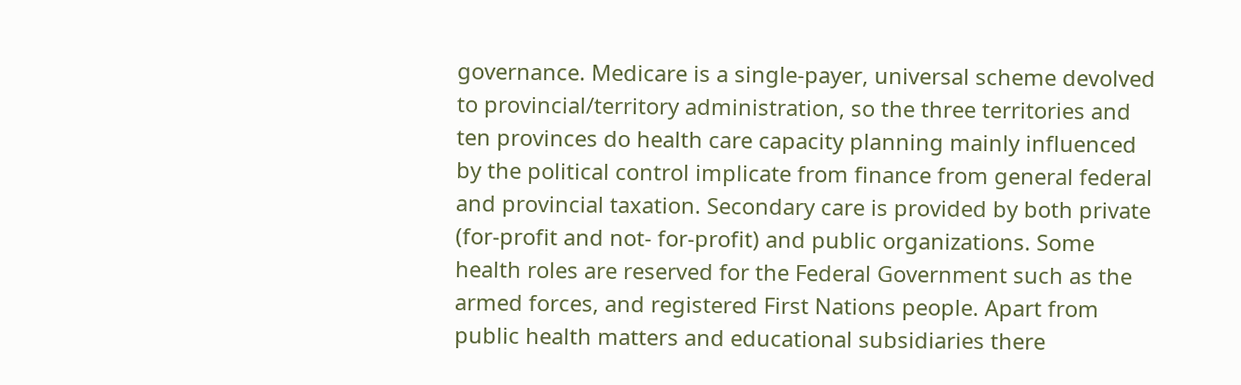governance. Medicare is a single-payer, universal scheme devolved to provincial/territory administration, so the three territories and ten provinces do health care capacity planning mainly influenced by the political control implicate from finance from general federal and provincial taxation. Secondary care is provided by both private (for-profit and not- for-profit) and public organizations. Some health roles are reserved for the Federal Government such as the armed forces, and registered First Nations people. Apart from public health matters and educational subsidiaries there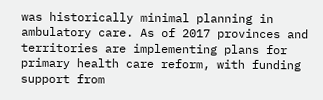was historically minimal planning in ambulatory care. As of 2017 provinces and territories are implementing plans for primary health care reform, with funding support from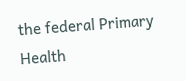the federal Primary Health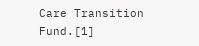Care Transition Fund.[1]